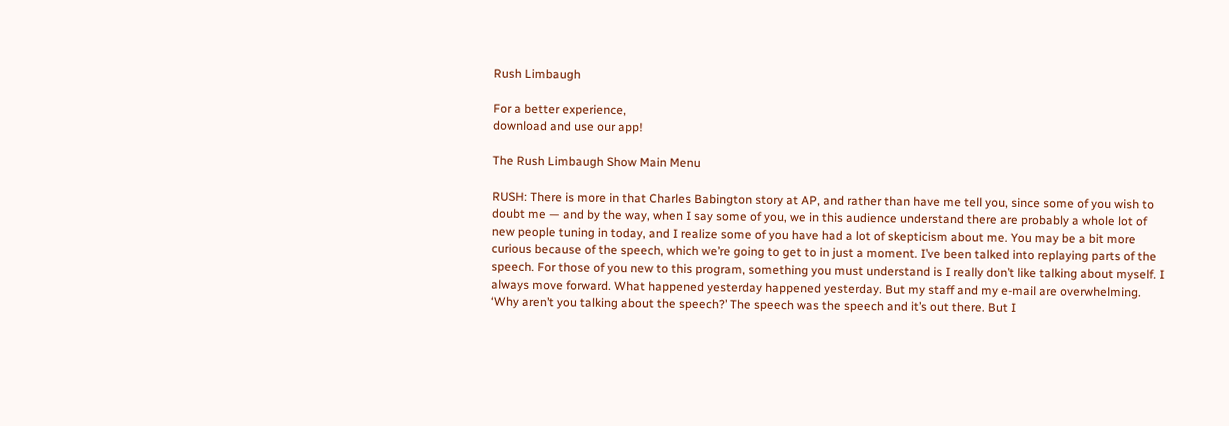Rush Limbaugh

For a better experience,
download and use our app!

The Rush Limbaugh Show Main Menu

RUSH: There is more in that Charles Babington story at AP, and rather than have me tell you, since some of you wish to doubt me — and by the way, when I say some of you, we in this audience understand there are probably a whole lot of new people tuning in today, and I realize some of you have had a lot of skepticism about me. You may be a bit more curious because of the speech, which we’re going to get to in just a moment. I’ve been talked into replaying parts of the speech. For those of you new to this program, something you must understand is I really don’t like talking about myself. I always move forward. What happened yesterday happened yesterday. But my staff and my e-mail are overwhelming. ‘Why aren’t you talking about the speech?’ The speech was the speech and it’s out there. But I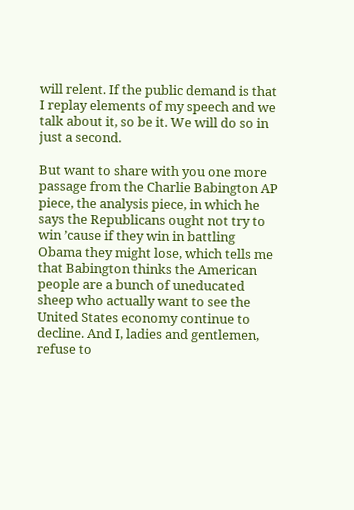will relent. If the public demand is that I replay elements of my speech and we talk about it, so be it. We will do so in just a second.

But want to share with you one more passage from the Charlie Babington AP piece, the analysis piece, in which he says the Republicans ought not try to win ’cause if they win in battling Obama they might lose, which tells me that Babington thinks the American people are a bunch of uneducated sheep who actually want to see the United States economy continue to decline. And I, ladies and gentlemen, refuse to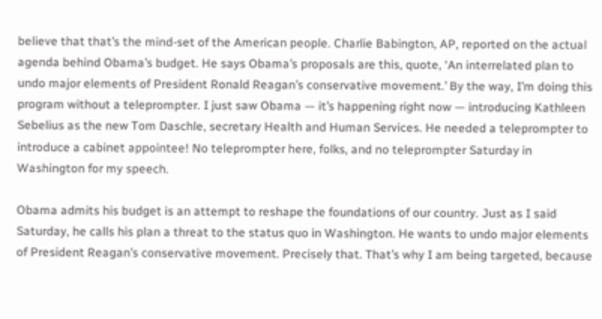believe that that’s the mind-set of the American people. Charlie Babington, AP, reported on the actual agenda behind Obama’s budget. He says Obama’s proposals are this, quote, ‘An interrelated plan to undo major elements of President Ronald Reagan’s conservative movement.’ By the way, I’m doing this program without a teleprompter. I just saw Obama — it’s happening right now — introducing Kathleen Sebelius as the new Tom Daschle, secretary Health and Human Services. He needed a teleprompter to introduce a cabinet appointee! No teleprompter here, folks, and no teleprompter Saturday in Washington for my speech.

Obama admits his budget is an attempt to reshape the foundations of our country. Just as I said Saturday, he calls his plan a threat to the status quo in Washington. He wants to undo major elements of President Reagan’s conservative movement. Precisely that. That’s why I am being targeted, because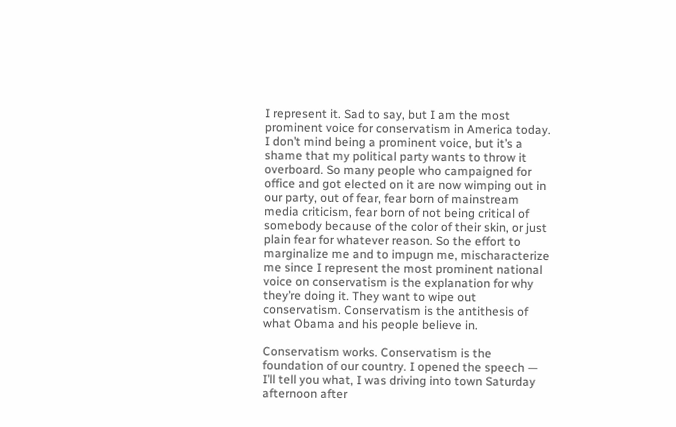I represent it. Sad to say, but I am the most prominent voice for conservatism in America today. I don’t mind being a prominent voice, but it’s a shame that my political party wants to throw it overboard. So many people who campaigned for office and got elected on it are now wimping out in our party, out of fear, fear born of mainstream media criticism, fear born of not being critical of somebody because of the color of their skin, or just plain fear for whatever reason. So the effort to marginalize me and to impugn me, mischaracterize me since I represent the most prominent national voice on conservatism is the explanation for why they’re doing it. They want to wipe out conservatism. Conservatism is the antithesis of what Obama and his people believe in.

Conservatism works. Conservatism is the foundation of our country. I opened the speech — I’ll tell you what, I was driving into town Saturday afternoon after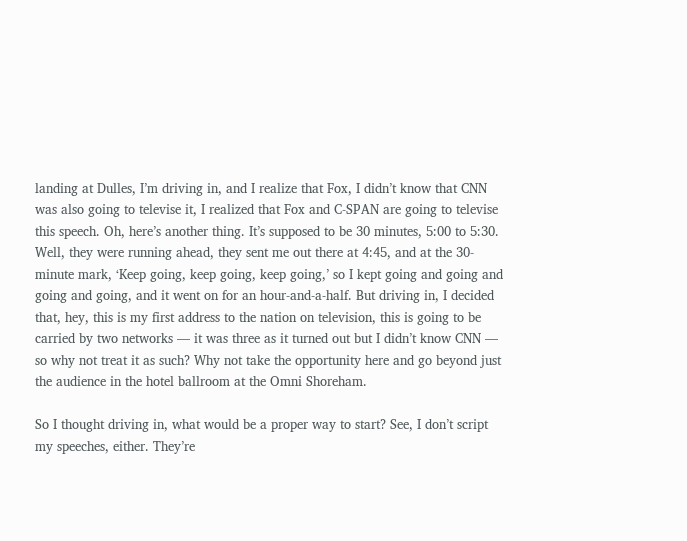landing at Dulles, I’m driving in, and I realize that Fox, I didn’t know that CNN was also going to televise it, I realized that Fox and C-SPAN are going to televise this speech. Oh, here’s another thing. It’s supposed to be 30 minutes, 5:00 to 5:30. Well, they were running ahead, they sent me out there at 4:45, and at the 30-minute mark, ‘Keep going, keep going, keep going,’ so I kept going and going and going and going, and it went on for an hour-and-a-half. But driving in, I decided that, hey, this is my first address to the nation on television, this is going to be carried by two networks — it was three as it turned out but I didn’t know CNN — so why not treat it as such? Why not take the opportunity here and go beyond just the audience in the hotel ballroom at the Omni Shoreham.

So I thought driving in, what would be a proper way to start? See, I don’t script my speeches, either. They’re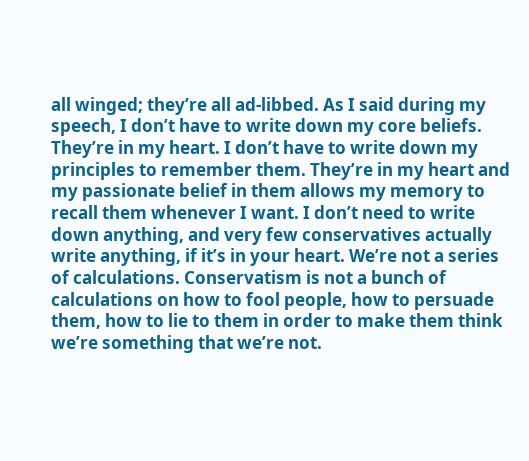all winged; they’re all ad-libbed. As I said during my speech, I don’t have to write down my core beliefs. They’re in my heart. I don’t have to write down my principles to remember them. They’re in my heart and my passionate belief in them allows my memory to recall them whenever I want. I don’t need to write down anything, and very few conservatives actually write anything, if it’s in your heart. We’re not a series of calculations. Conservatism is not a bunch of calculations on how to fool people, how to persuade them, how to lie to them in order to make them think we’re something that we’re not.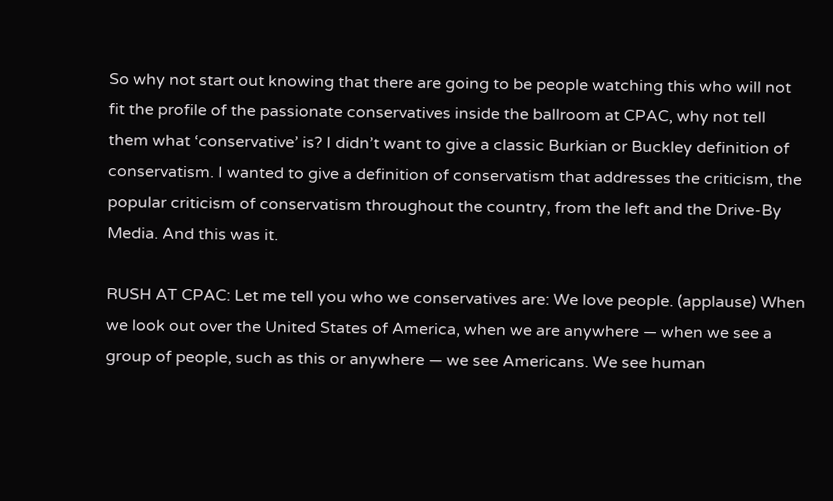So why not start out knowing that there are going to be people watching this who will not fit the profile of the passionate conservatives inside the ballroom at CPAC, why not tell them what ‘conservative’ is? I didn’t want to give a classic Burkian or Buckley definition of conservatism. I wanted to give a definition of conservatism that addresses the criticism, the popular criticism of conservatism throughout the country, from the left and the Drive-By Media. And this was it.

RUSH AT CPAC: Let me tell you who we conservatives are: We love people. (applause) When we look out over the United States of America, when we are anywhere — when we see a group of people, such as this or anywhere — we see Americans. We see human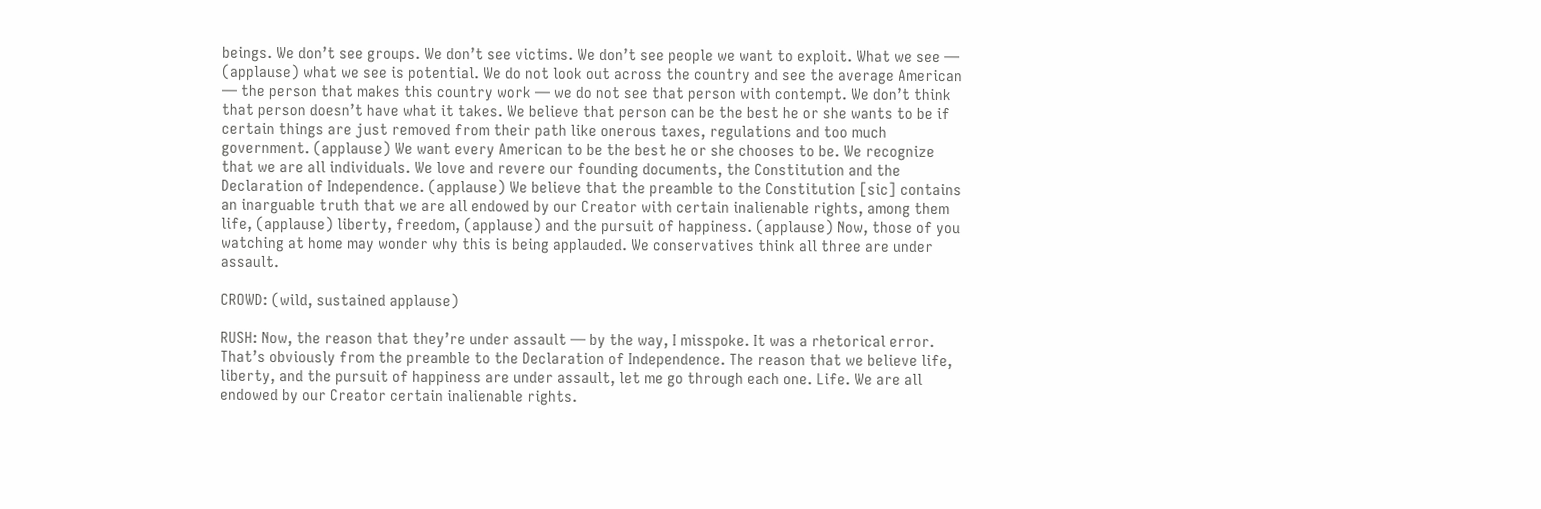beings. We don’t see groups. We don’t see victims. We don’t see people we want to exploit. What we see — (applause) what we see is potential. We do not look out across the country and see the average American — the person that makes this country work — we do not see that person with contempt. We don’t think that person doesn’t have what it takes. We believe that person can be the best he or she wants to be if certain things are just removed from their path like onerous taxes, regulations and too much government. (applause) We want every American to be the best he or she chooses to be. We recognize that we are all individuals. We love and revere our founding documents, the Constitution and the Declaration of Independence. (applause) We believe that the preamble to the Constitution [sic] contains an inarguable truth that we are all endowed by our Creator with certain inalienable rights, among them life, (applause) liberty, freedom, (applause) and the pursuit of happiness. (applause) Now, those of you watching at home may wonder why this is being applauded. We conservatives think all three are under assault.

CROWD: (wild, sustained applause)

RUSH: Now, the reason that they’re under assault — by the way, I misspoke. It was a rhetorical error. That’s obviously from the preamble to the Declaration of Independence. The reason that we believe life, liberty, and the pursuit of happiness are under assault, let me go through each one. Life. We are all endowed by our Creator certain inalienable rights.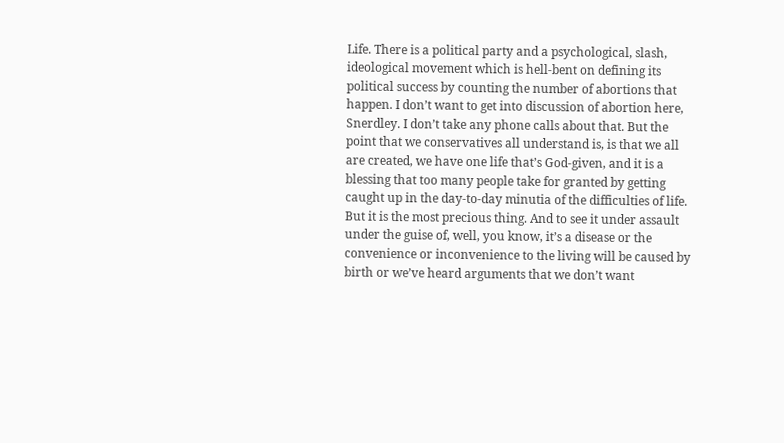Life. There is a political party and a psychological, slash, ideological movement which is hell-bent on defining its political success by counting the number of abortions that happen. I don’t want to get into discussion of abortion here, Snerdley. I don’t take any phone calls about that. But the point that we conservatives all understand is, is that we all are created, we have one life that’s God-given, and it is a blessing that too many people take for granted by getting caught up in the day-to-day minutia of the difficulties of life. But it is the most precious thing. And to see it under assault under the guise of, well, you know, it’s a disease or the convenience or inconvenience to the living will be caused by birth or we’ve heard arguments that we don’t want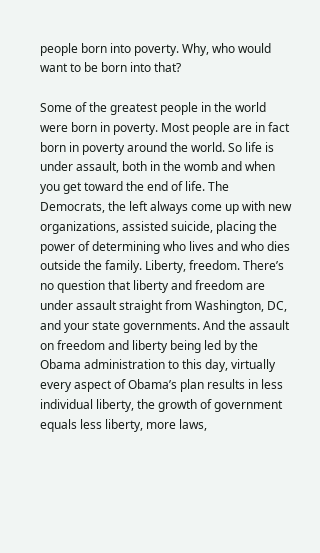people born into poverty. Why, who would want to be born into that?

Some of the greatest people in the world were born in poverty. Most people are in fact born in poverty around the world. So life is under assault, both in the womb and when you get toward the end of life. The Democrats, the left always come up with new organizations, assisted suicide, placing the power of determining who lives and who dies outside the family. Liberty, freedom. There’s no question that liberty and freedom are under assault straight from Washington, DC, and your state governments. And the assault on freedom and liberty being led by the Obama administration to this day, virtually every aspect of Obama’s plan results in less individual liberty, the growth of government equals less liberty, more laws,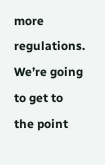more regulations. We’re going to get to the point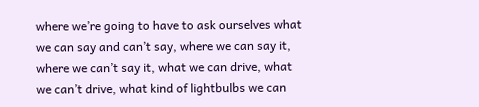where we’re going to have to ask ourselves what we can say and can’t say, where we can say it, where we can’t say it, what we can drive, what we can’t drive, what kind of lightbulbs we can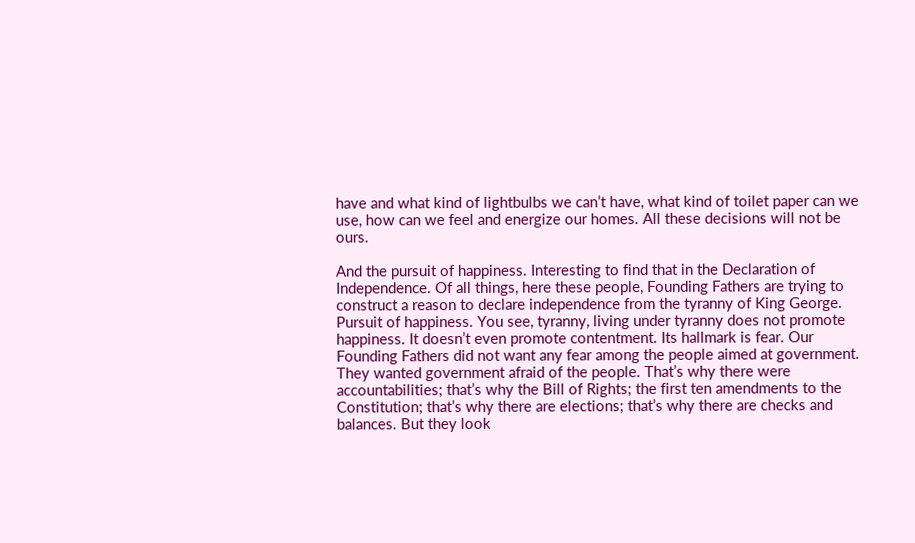have and what kind of lightbulbs we can’t have, what kind of toilet paper can we use, how can we feel and energize our homes. All these decisions will not be ours.

And the pursuit of happiness. Interesting to find that in the Declaration of Independence. Of all things, here these people, Founding Fathers are trying to construct a reason to declare independence from the tyranny of King George. Pursuit of happiness. You see, tyranny, living under tyranny does not promote happiness. It doesn’t even promote contentment. Its hallmark is fear. Our Founding Fathers did not want any fear among the people aimed at government. They wanted government afraid of the people. That’s why there were accountabilities; that’s why the Bill of Rights; the first ten amendments to the Constitution; that’s why there are elections; that’s why there are checks and balances. But they look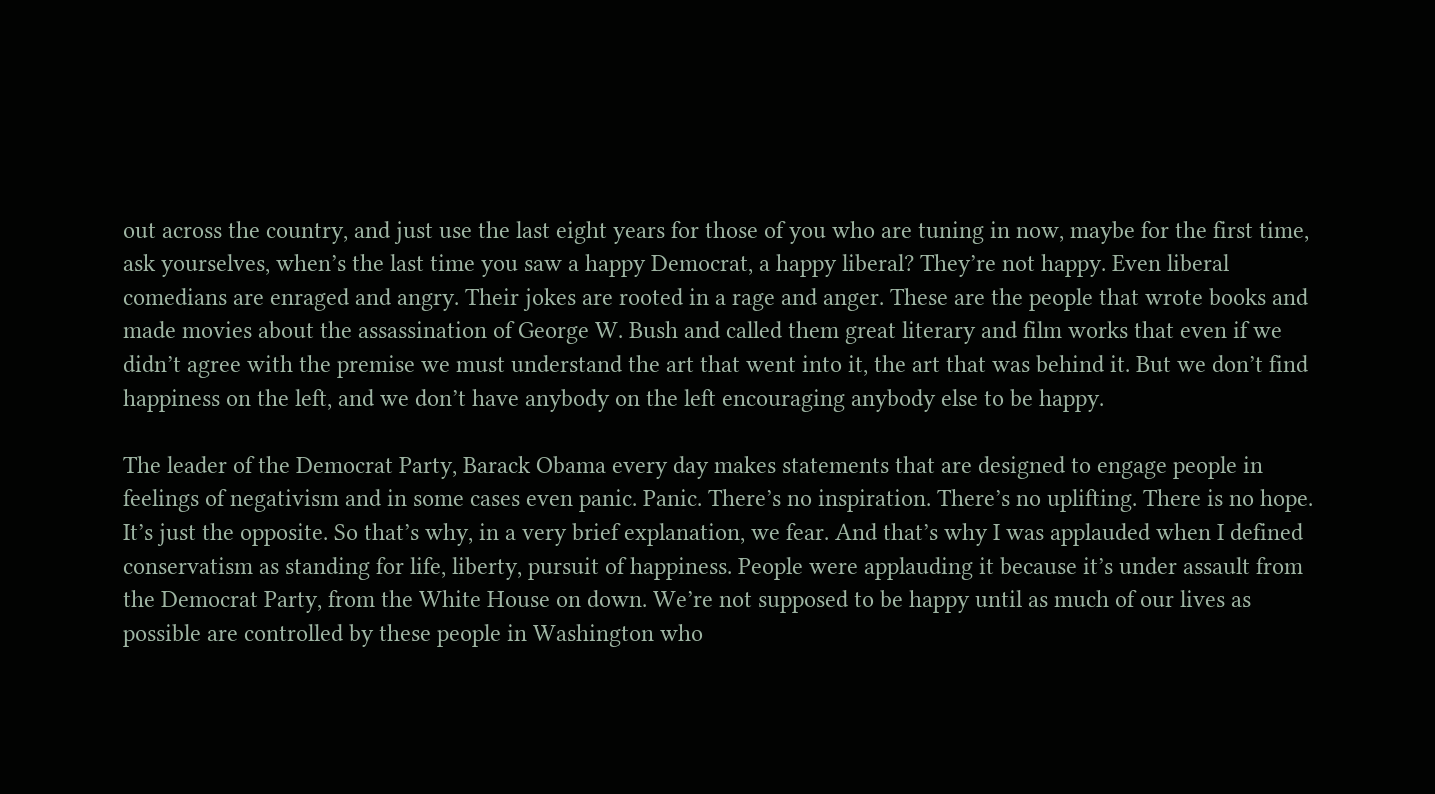out across the country, and just use the last eight years for those of you who are tuning in now, maybe for the first time, ask yourselves, when’s the last time you saw a happy Democrat, a happy liberal? They’re not happy. Even liberal comedians are enraged and angry. Their jokes are rooted in a rage and anger. These are the people that wrote books and made movies about the assassination of George W. Bush and called them great literary and film works that even if we didn’t agree with the premise we must understand the art that went into it, the art that was behind it. But we don’t find happiness on the left, and we don’t have anybody on the left encouraging anybody else to be happy.

The leader of the Democrat Party, Barack Obama every day makes statements that are designed to engage people in feelings of negativism and in some cases even panic. Panic. There’s no inspiration. There’s no uplifting. There is no hope. It’s just the opposite. So that’s why, in a very brief explanation, we fear. And that’s why I was applauded when I defined conservatism as standing for life, liberty, pursuit of happiness. People were applauding it because it’s under assault from the Democrat Party, from the White House on down. We’re not supposed to be happy until as much of our lives as possible are controlled by these people in Washington who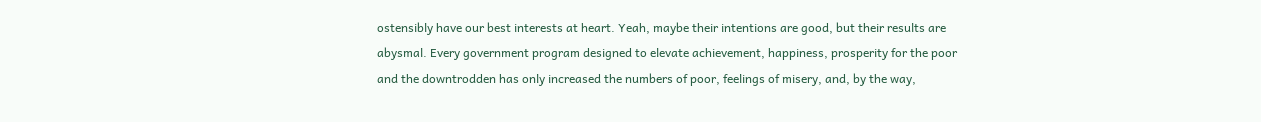ostensibly have our best interests at heart. Yeah, maybe their intentions are good, but their results are abysmal. Every government program designed to elevate achievement, happiness, prosperity for the poor and the downtrodden has only increased the numbers of poor, feelings of misery, and, by the way,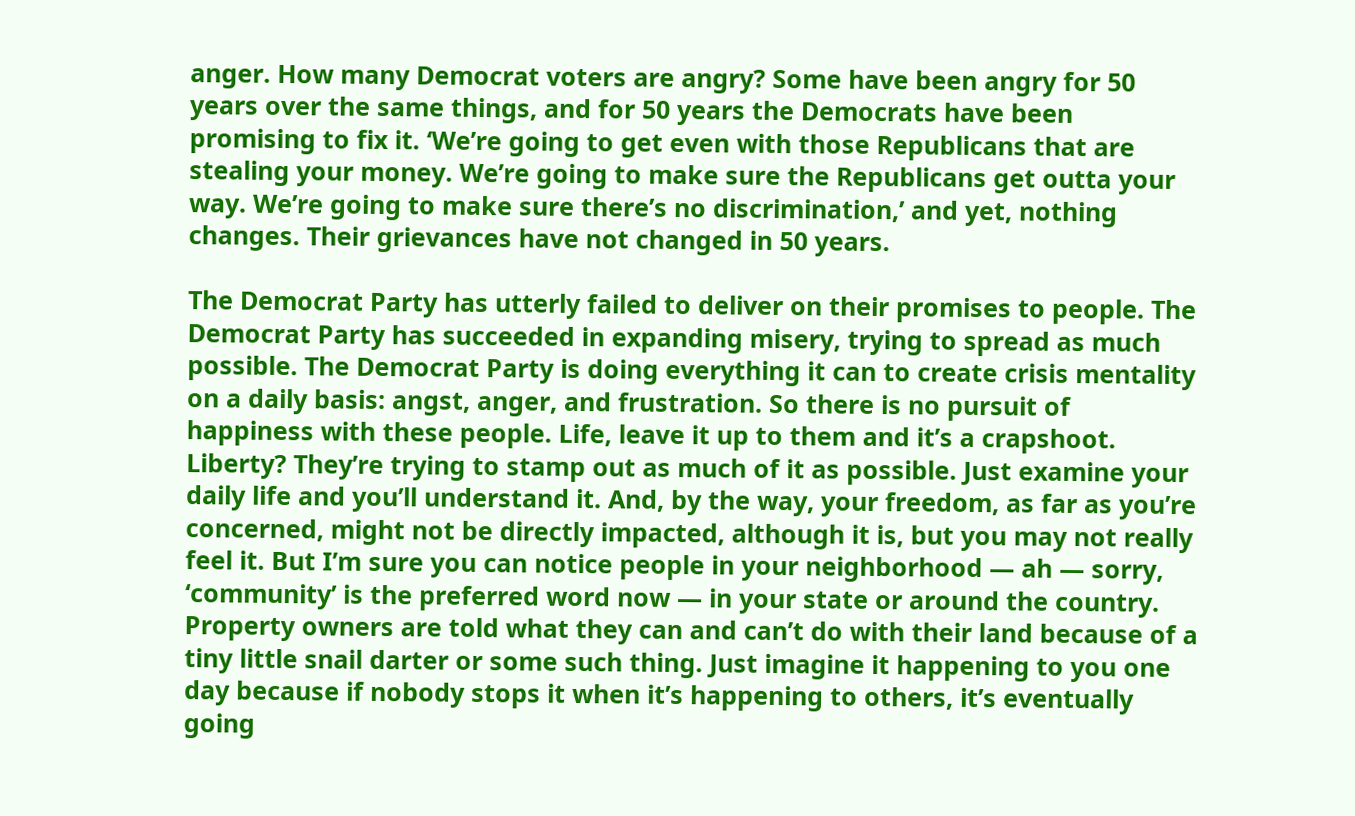anger. How many Democrat voters are angry? Some have been angry for 50 years over the same things, and for 50 years the Democrats have been promising to fix it. ‘We’re going to get even with those Republicans that are stealing your money. We’re going to make sure the Republicans get outta your way. We’re going to make sure there’s no discrimination,’ and yet, nothing changes. Their grievances have not changed in 50 years.

The Democrat Party has utterly failed to deliver on their promises to people. The Democrat Party has succeeded in expanding misery, trying to spread as much possible. The Democrat Party is doing everything it can to create crisis mentality on a daily basis: angst, anger, and frustration. So there is no pursuit of happiness with these people. Life, leave it up to them and it’s a crapshoot. Liberty? They’re trying to stamp out as much of it as possible. Just examine your daily life and you’ll understand it. And, by the way, your freedom, as far as you’re concerned, might not be directly impacted, although it is, but you may not really feel it. But I’m sure you can notice people in your neighborhood — ah — sorry, ‘community’ is the preferred word now — in your state or around the country. Property owners are told what they can and can’t do with their land because of a tiny little snail darter or some such thing. Just imagine it happening to you one day because if nobody stops it when it’s happening to others, it’s eventually going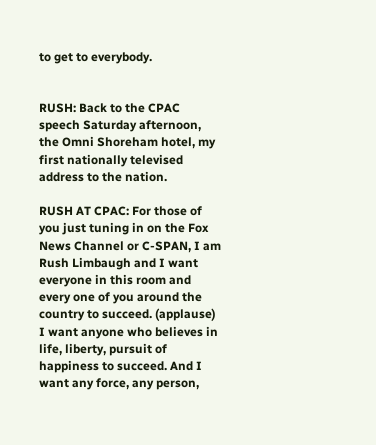to get to everybody.


RUSH: Back to the CPAC speech Saturday afternoon, the Omni Shoreham hotel, my first nationally televised address to the nation.

RUSH AT CPAC: For those of you just tuning in on the Fox News Channel or C-SPAN, I am Rush Limbaugh and I want everyone in this room and every one of you around the country to succeed. (applause) I want anyone who believes in life, liberty, pursuit of happiness to succeed. And I want any force, any person,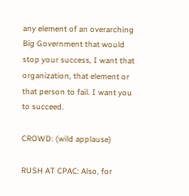any element of an overarching Big Government that would stop your success, I want that organization, that element or that person to fail. I want you to succeed.

CROWD: (wild applause)

RUSH AT CPAC: Also, for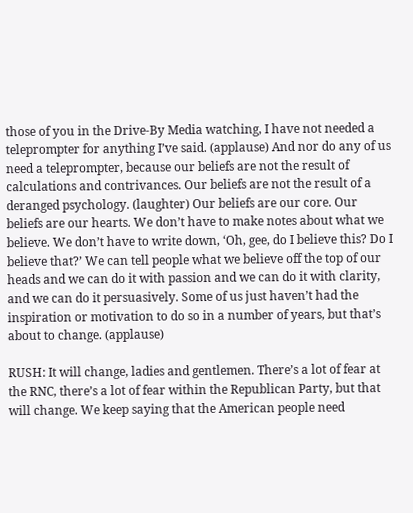those of you in the Drive-By Media watching, I have not needed a teleprompter for anything I’ve said. (applause) And nor do any of us need a teleprompter, because our beliefs are not the result of calculations and contrivances. Our beliefs are not the result of a deranged psychology. (laughter) Our beliefs are our core. Our beliefs are our hearts. We don’t have to make notes about what we believe. We don’t have to write down, ‘Oh, gee, do I believe this? Do I believe that?’ We can tell people what we believe off the top of our heads and we can do it with passion and we can do it with clarity, and we can do it persuasively. Some of us just haven’t had the inspiration or motivation to do so in a number of years, but that’s about to change. (applause)

RUSH: It will change, ladies and gentlemen. There’s a lot of fear at the RNC, there’s a lot of fear within the Republican Party, but that will change. We keep saying that the American people need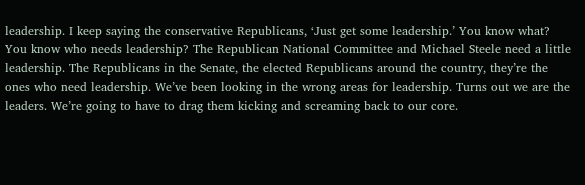leadership. I keep saying the conservative Republicans, ‘Just get some leadership.’ You know what? You know who needs leadership? The Republican National Committee and Michael Steele need a little leadership. The Republicans in the Senate, the elected Republicans around the country, they’re the ones who need leadership. We’ve been looking in the wrong areas for leadership. Turns out we are the leaders. We’re going to have to drag them kicking and screaming back to our core.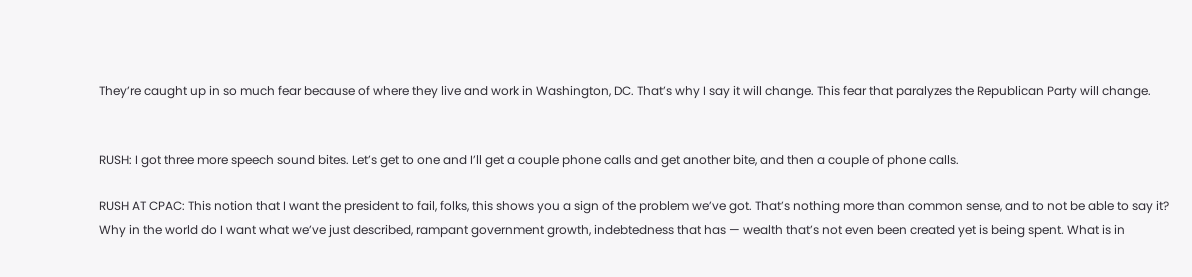They’re caught up in so much fear because of where they live and work in Washington, DC. That’s why I say it will change. This fear that paralyzes the Republican Party will change.


RUSH: I got three more speech sound bites. Let’s get to one and I’ll get a couple phone calls and get another bite, and then a couple of phone calls.

RUSH AT CPAC: This notion that I want the president to fail, folks, this shows you a sign of the problem we’ve got. That’s nothing more than common sense, and to not be able to say it? Why in the world do I want what we’ve just described, rampant government growth, indebtedness that has — wealth that’s not even been created yet is being spent. What is in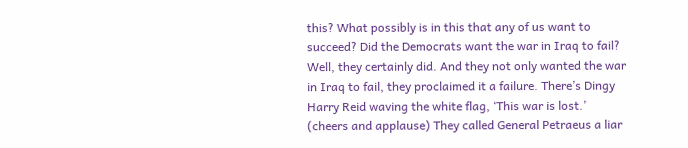this? What possibly is in this that any of us want to succeed? Did the Democrats want the war in Iraq to fail? Well, they certainly did. And they not only wanted the war in Iraq to fail, they proclaimed it a failure. There’s Dingy Harry Reid waving the white flag, ‘This war is lost.’ (cheers and applause) They called General Petraeus a liar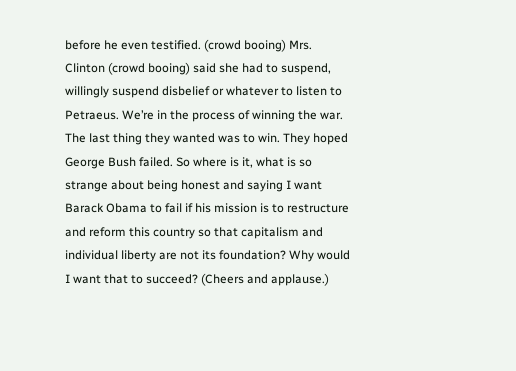before he even testified. (crowd booing) Mrs. Clinton (crowd booing) said she had to suspend, willingly suspend disbelief or whatever to listen to Petraeus. We’re in the process of winning the war. The last thing they wanted was to win. They hoped George Bush failed. So where is it, what is so strange about being honest and saying I want Barack Obama to fail if his mission is to restructure and reform this country so that capitalism and individual liberty are not its foundation? Why would I want that to succeed? (Cheers and applause.)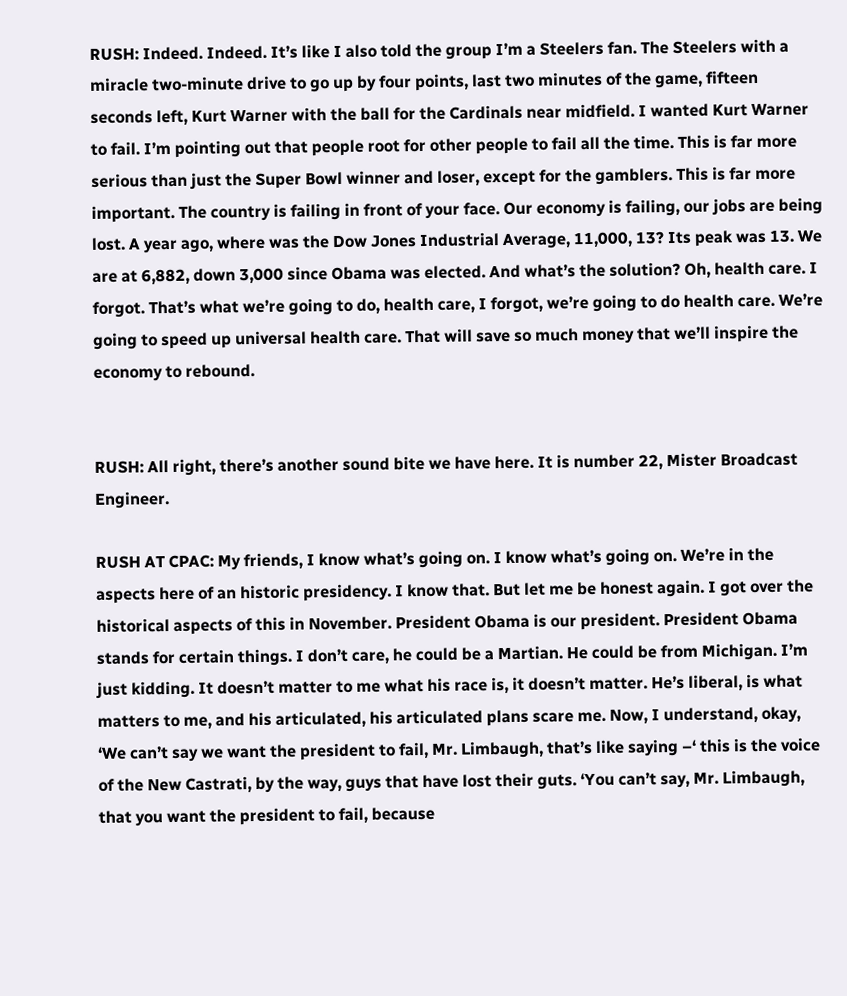RUSH: Indeed. Indeed. It’s like I also told the group I’m a Steelers fan. The Steelers with a miracle two-minute drive to go up by four points, last two minutes of the game, fifteen seconds left, Kurt Warner with the ball for the Cardinals near midfield. I wanted Kurt Warner to fail. I’m pointing out that people root for other people to fail all the time. This is far more serious than just the Super Bowl winner and loser, except for the gamblers. This is far more important. The country is failing in front of your face. Our economy is failing, our jobs are being lost. A year ago, where was the Dow Jones Industrial Average, 11,000, 13? Its peak was 13. We are at 6,882, down 3,000 since Obama was elected. And what’s the solution? Oh, health care. I forgot. That’s what we’re going to do, health care, I forgot, we’re going to do health care. We’re going to speed up universal health care. That will save so much money that we’ll inspire the economy to rebound.


RUSH: All right, there’s another sound bite we have here. It is number 22, Mister Broadcast Engineer.

RUSH AT CPAC: My friends, I know what’s going on. I know what’s going on. We’re in the aspects here of an historic presidency. I know that. But let me be honest again. I got over the historical aspects of this in November. President Obama is our president. President Obama stands for certain things. I don’t care, he could be a Martian. He could be from Michigan. I’m just kidding. It doesn’t matter to me what his race is, it doesn’t matter. He’s liberal, is what matters to me, and his articulated, his articulated plans scare me. Now, I understand, okay, ‘We can’t say we want the president to fail, Mr. Limbaugh, that’s like saying –‘ this is the voice of the New Castrati, by the way, guys that have lost their guts. ‘You can’t say, Mr. Limbaugh, that you want the president to fail, because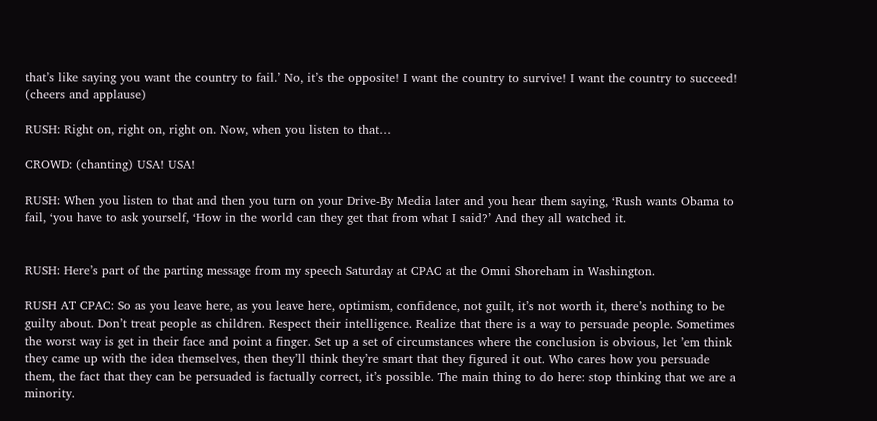that’s like saying you want the country to fail.’ No, it’s the opposite! I want the country to survive! I want the country to succeed! (cheers and applause)

RUSH: Right on, right on, right on. Now, when you listen to that…

CROWD: (chanting) USA! USA!

RUSH: When you listen to that and then you turn on your Drive-By Media later and you hear them saying, ‘Rush wants Obama to fail, ‘you have to ask yourself, ‘How in the world can they get that from what I said?’ And they all watched it.


RUSH: Here’s part of the parting message from my speech Saturday at CPAC at the Omni Shoreham in Washington.

RUSH AT CPAC: So as you leave here, as you leave here, optimism, confidence, not guilt, it’s not worth it, there’s nothing to be guilty about. Don’t treat people as children. Respect their intelligence. Realize that there is a way to persuade people. Sometimes the worst way is get in their face and point a finger. Set up a set of circumstances where the conclusion is obvious, let ’em think they came up with the idea themselves, then they’ll think they’re smart that they figured it out. Who cares how you persuade them, the fact that they can be persuaded is factually correct, it’s possible. The main thing to do here: stop thinking that we are a minority.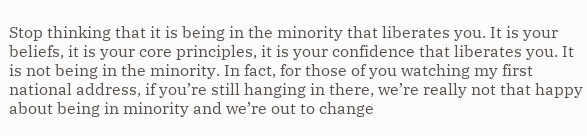Stop thinking that it is being in the minority that liberates you. It is your beliefs, it is your core principles, it is your confidence that liberates you. It is not being in the minority. In fact, for those of you watching my first national address, if you’re still hanging in there, we’re really not that happy about being in minority and we’re out to change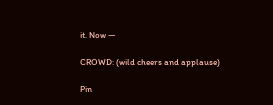it. Now —

CROWD: (wild cheers and applause)

Pin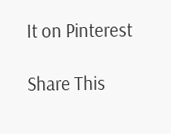It on Pinterest

Share This